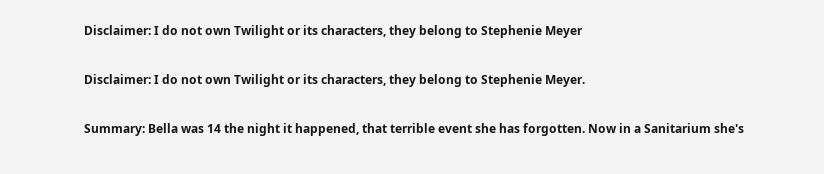Disclaimer: I do not own Twilight or its characters, they belong to Stephenie Meyer

Disclaimer: I do not own Twilight or its characters, they belong to Stephenie Meyer.

Summary: Bella was 14 the night it happened, that terrible event she has forgotten. Now in a Sanitarium she's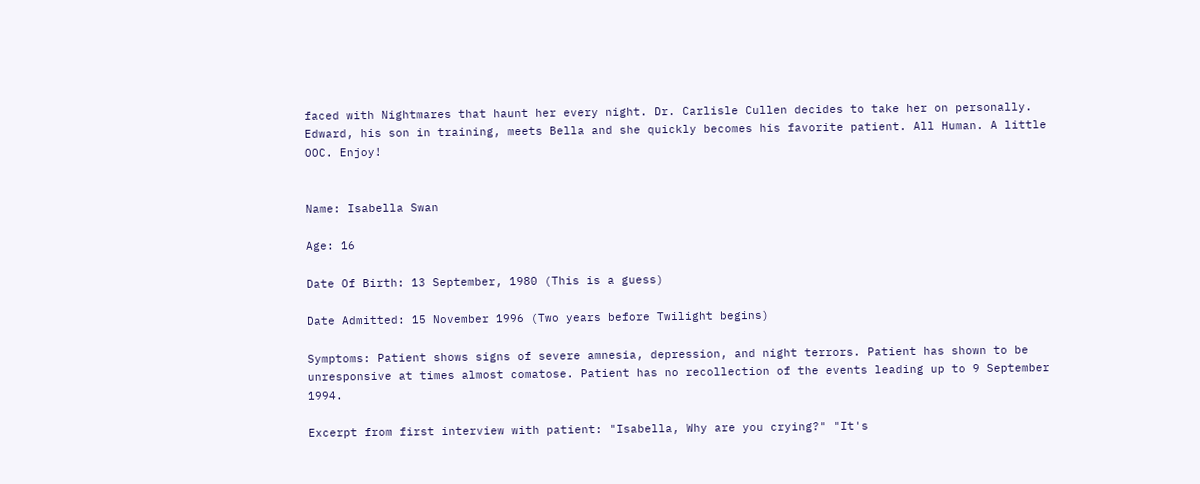faced with Nightmares that haunt her every night. Dr. Carlisle Cullen decides to take her on personally. Edward, his son in training, meets Bella and she quickly becomes his favorite patient. All Human. A little OOC. Enjoy!


Name: Isabella Swan

Age: 16

Date Of Birth: 13 September, 1980 (This is a guess)

Date Admitted: 15 November 1996 (Two years before Twilight begins)

Symptoms: Patient shows signs of severe amnesia, depression, and night terrors. Patient has shown to be unresponsive at times almost comatose. Patient has no recollection of the events leading up to 9 September 1994.

Excerpt from first interview with patient: "Isabella, Why are you crying?" "It's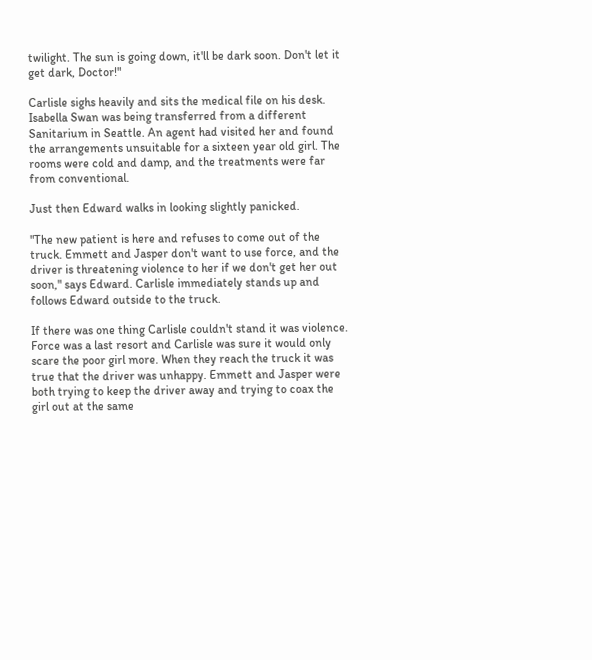twilight. The sun is going down, it'll be dark soon. Don't let it get dark, Doctor!"

Carlisle sighs heavily and sits the medical file on his desk. Isabella Swan was being transferred from a different Sanitarium in Seattle. An agent had visited her and found the arrangements unsuitable for a sixteen year old girl. The rooms were cold and damp, and the treatments were far from conventional.

Just then Edward walks in looking slightly panicked.

"The new patient is here and refuses to come out of the truck. Emmett and Jasper don't want to use force, and the driver is threatening violence to her if we don't get her out soon," says Edward. Carlisle immediately stands up and follows Edward outside to the truck.

If there was one thing Carlisle couldn't stand it was violence. Force was a last resort and Carlisle was sure it would only scare the poor girl more. When they reach the truck it was true that the driver was unhappy. Emmett and Jasper were both trying to keep the driver away and trying to coax the girl out at the same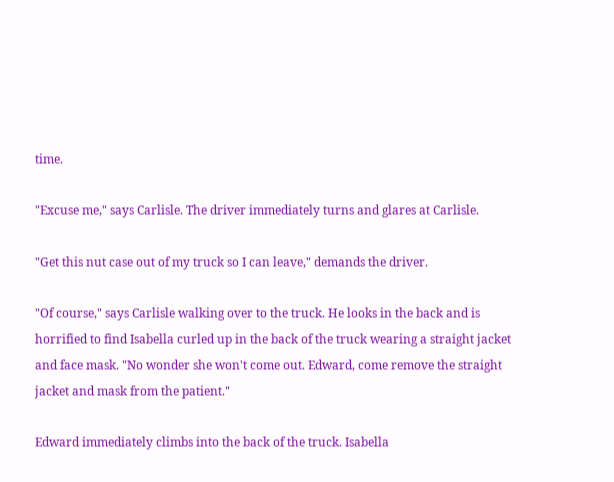time.

"Excuse me," says Carlisle. The driver immediately turns and glares at Carlisle.

"Get this nut case out of my truck so I can leave," demands the driver.

"Of course," says Carlisle walking over to the truck. He looks in the back and is horrified to find Isabella curled up in the back of the truck wearing a straight jacket and face mask. "No wonder she won't come out. Edward, come remove the straight jacket and mask from the patient."

Edward immediately climbs into the back of the truck. Isabella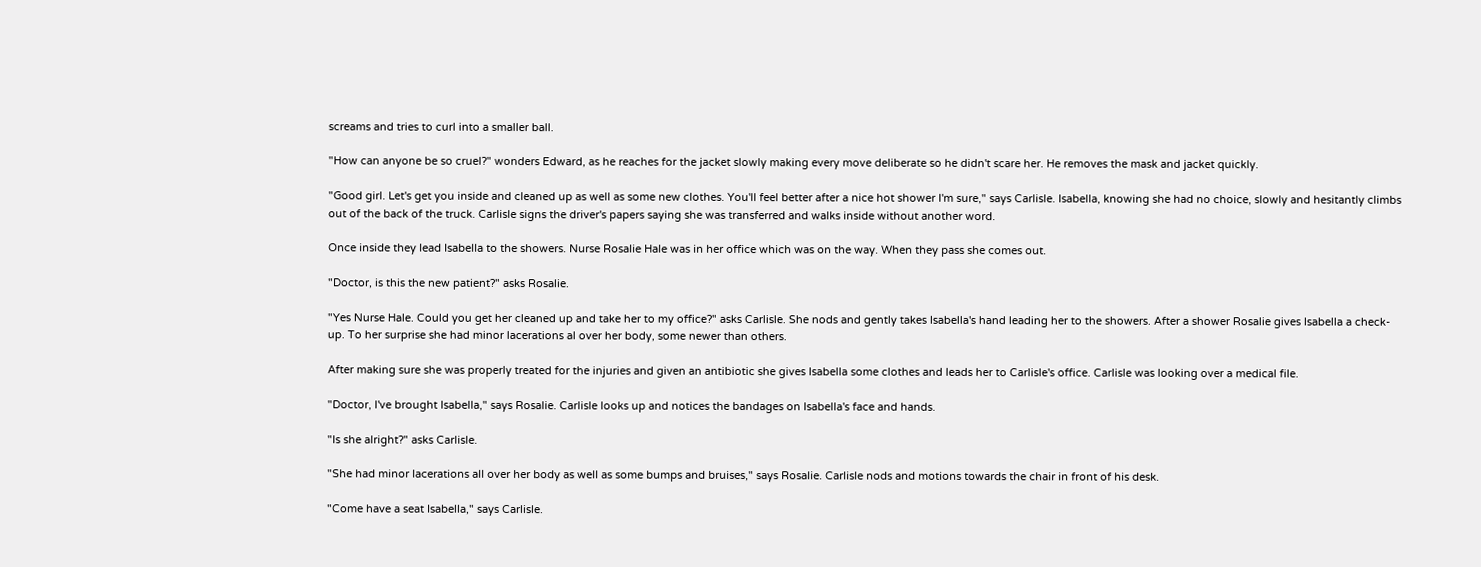screams and tries to curl into a smaller ball.

"How can anyone be so cruel?" wonders Edward, as he reaches for the jacket slowly making every move deliberate so he didn't scare her. He removes the mask and jacket quickly.

"Good girl. Let's get you inside and cleaned up as well as some new clothes. You'll feel better after a nice hot shower I'm sure," says Carlisle. Isabella, knowing she had no choice, slowly and hesitantly climbs out of the back of the truck. Carlisle signs the driver's papers saying she was transferred and walks inside without another word.

Once inside they lead Isabella to the showers. Nurse Rosalie Hale was in her office which was on the way. When they pass she comes out.

"Doctor, is this the new patient?" asks Rosalie.

"Yes Nurse Hale. Could you get her cleaned up and take her to my office?" asks Carlisle. She nods and gently takes Isabella's hand leading her to the showers. After a shower Rosalie gives Isabella a check-up. To her surprise she had minor lacerations al over her body, some newer than others.

After making sure she was properly treated for the injuries and given an antibiotic she gives Isabella some clothes and leads her to Carlisle's office. Carlisle was looking over a medical file.

"Doctor, I've brought Isabella," says Rosalie. Carlisle looks up and notices the bandages on Isabella's face and hands.

"Is she alright?" asks Carlisle.

"She had minor lacerations all over her body as well as some bumps and bruises," says Rosalie. Carlisle nods and motions towards the chair in front of his desk.

"Come have a seat Isabella," says Carlisle.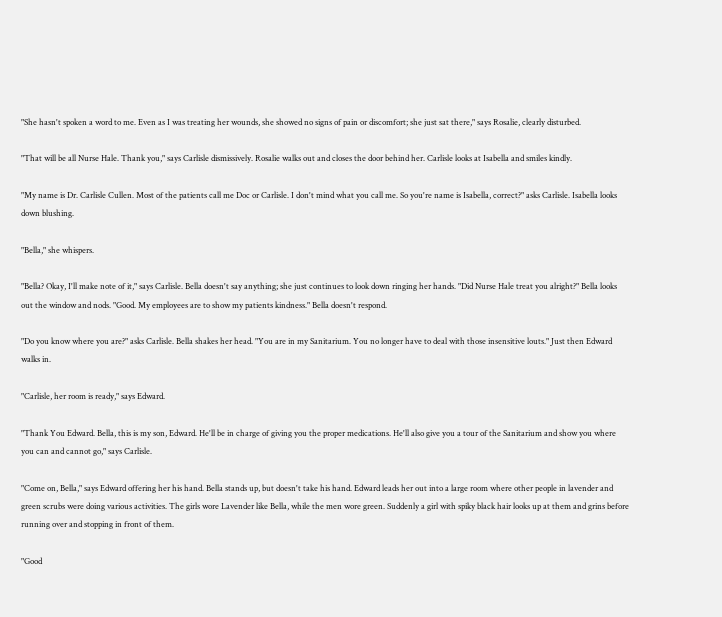"She hasn't spoken a word to me. Even as I was treating her wounds, she showed no signs of pain or discomfort; she just sat there," says Rosalie, clearly disturbed.

"That will be all Nurse Hale. Thank you," says Carlisle dismissively. Rosalie walks out and closes the door behind her. Carlisle looks at Isabella and smiles kindly.

"My name is Dr. Carlisle Cullen. Most of the patients call me Doc or Carlisle. I don't mind what you call me. So you're name is Isabella, correct?" asks Carlisle. Isabella looks down blushing.

"Bella," she whispers.

"Bella? Okay, I'll make note of it," says Carlisle. Bella doesn't say anything; she just continues to look down ringing her hands. "Did Nurse Hale treat you alright?" Bella looks out the window and nods. "Good. My employees are to show my patients kindness." Bella doesn't respond.

"Do you know where you are?" asks Carlisle. Bella shakes her head. "You are in my Sanitarium. You no longer have to deal with those insensitive louts." Just then Edward walks in.

"Carlisle, her room is ready," says Edward.

"Thank You Edward. Bella, this is my son, Edward. He'll be in charge of giving you the proper medications. He'll also give you a tour of the Sanitarium and show you where you can and cannot go," says Carlisle.

"Come on, Bella," says Edward offering her his hand. Bella stands up, but doesn't take his hand. Edward leads her out into a large room where other people in lavender and green scrubs were doing various activities. The girls wore Lavender like Bella, while the men wore green. Suddenly a girl with spiky black hair looks up at them and grins before running over and stopping in front of them.

"Good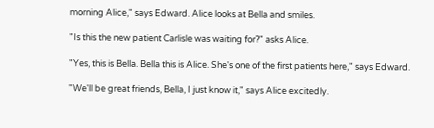morning Alice," says Edward. Alice looks at Bella and smiles.

"Is this the new patient Carlisle was waiting for?" asks Alice.

"Yes, this is Bella. Bella this is Alice. She's one of the first patients here," says Edward.

"We'll be great friends, Bella, I just know it," says Alice excitedly.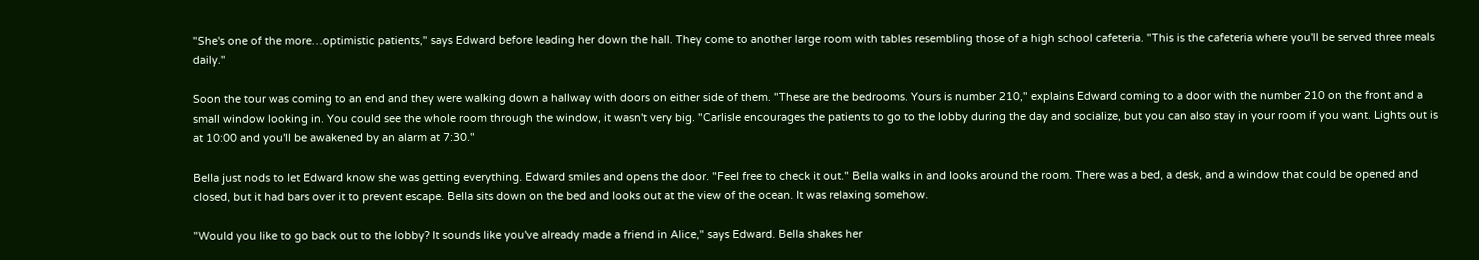"She's one of the more…optimistic patients," says Edward before leading her down the hall. They come to another large room with tables resembling those of a high school cafeteria. "This is the cafeteria where you'll be served three meals daily."

Soon the tour was coming to an end and they were walking down a hallway with doors on either side of them. "These are the bedrooms. Yours is number 210," explains Edward coming to a door with the number 210 on the front and a small window looking in. You could see the whole room through the window, it wasn't very big. "Carlisle encourages the patients to go to the lobby during the day and socialize, but you can also stay in your room if you want. Lights out is at 10:00 and you'll be awakened by an alarm at 7:30."

Bella just nods to let Edward know she was getting everything. Edward smiles and opens the door. "Feel free to check it out." Bella walks in and looks around the room. There was a bed, a desk, and a window that could be opened and closed, but it had bars over it to prevent escape. Bella sits down on the bed and looks out at the view of the ocean. It was relaxing somehow.

"Would you like to go back out to the lobby? It sounds like you've already made a friend in Alice," says Edward. Bella shakes her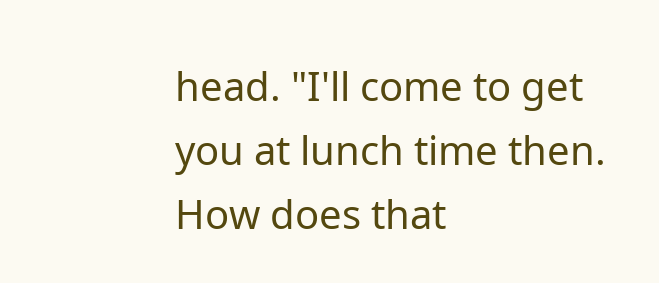head. "I'll come to get you at lunch time then. How does that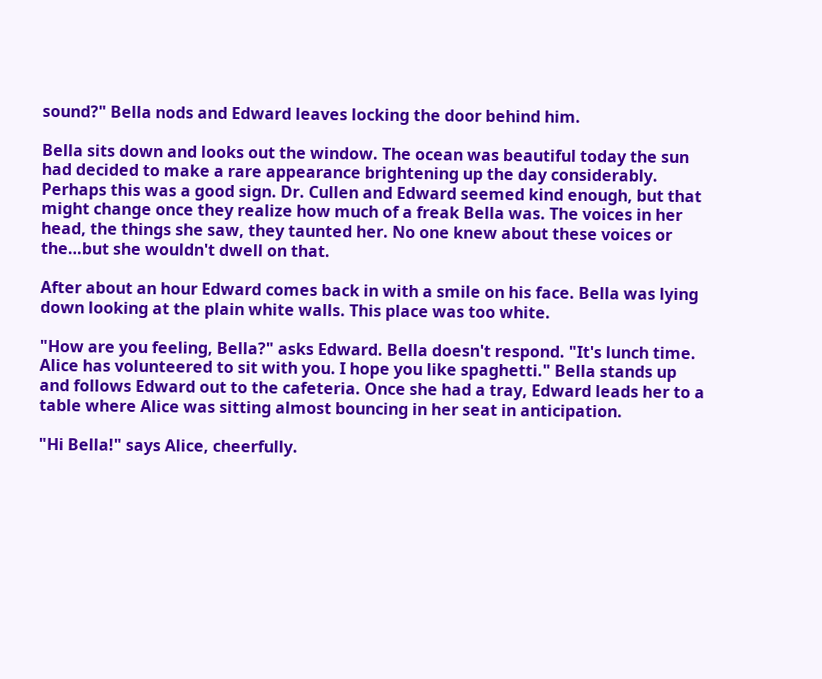sound?" Bella nods and Edward leaves locking the door behind him.

Bella sits down and looks out the window. The ocean was beautiful today the sun had decided to make a rare appearance brightening up the day considerably. Perhaps this was a good sign. Dr. Cullen and Edward seemed kind enough, but that might change once they realize how much of a freak Bella was. The voices in her head, the things she saw, they taunted her. No one knew about these voices or the…but she wouldn't dwell on that.

After about an hour Edward comes back in with a smile on his face. Bella was lying down looking at the plain white walls. This place was too white.

"How are you feeling, Bella?" asks Edward. Bella doesn't respond. "It's lunch time. Alice has volunteered to sit with you. I hope you like spaghetti." Bella stands up and follows Edward out to the cafeteria. Once she had a tray, Edward leads her to a table where Alice was sitting almost bouncing in her seat in anticipation.

"Hi Bella!" says Alice, cheerfully.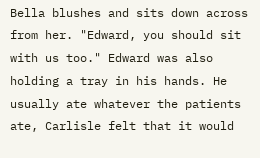Bella blushes and sits down across from her. "Edward, you should sit with us too." Edward was also holding a tray in his hands. He usually ate whatever the patients ate, Carlisle felt that it would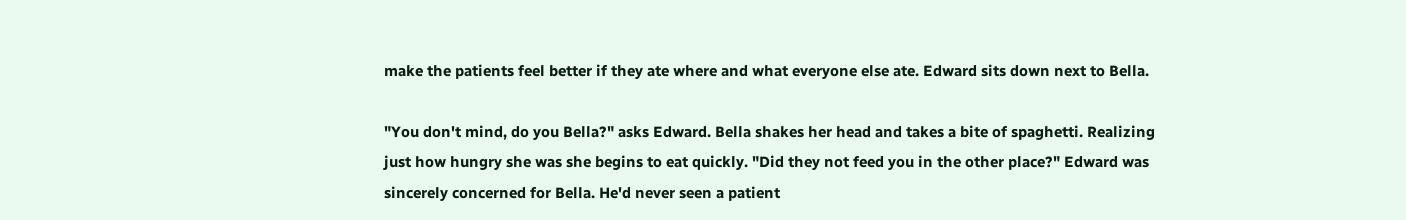make the patients feel better if they ate where and what everyone else ate. Edward sits down next to Bella.

"You don't mind, do you Bella?" asks Edward. Bella shakes her head and takes a bite of spaghetti. Realizing just how hungry she was she begins to eat quickly. "Did they not feed you in the other place?" Edward was sincerely concerned for Bella. He'd never seen a patient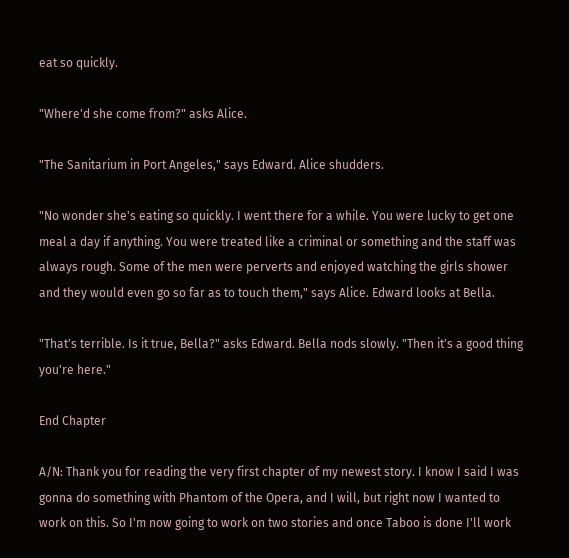eat so quickly.

"Where'd she come from?" asks Alice.

"The Sanitarium in Port Angeles," says Edward. Alice shudders.

"No wonder she's eating so quickly. I went there for a while. You were lucky to get one meal a day if anything. You were treated like a criminal or something and the staff was always rough. Some of the men were perverts and enjoyed watching the girls shower and they would even go so far as to touch them," says Alice. Edward looks at Bella.

"That's terrible. Is it true, Bella?" asks Edward. Bella nods slowly. "Then it's a good thing you're here."

End Chapter

A/N: Thank you for reading the very first chapter of my newest story. I know I said I was gonna do something with Phantom of the Opera, and I will, but right now I wanted to work on this. So I'm now going to work on two stories and once Taboo is done I'll work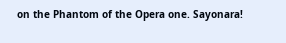on the Phantom of the Opera one. Sayonara!